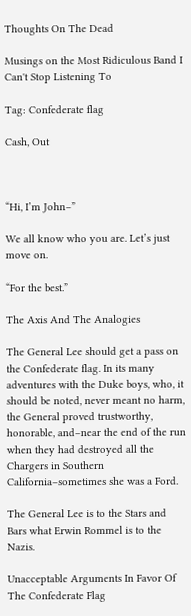Thoughts On The Dead

Musings on the Most Ridiculous Band I Can't Stop Listening To

Tag: Confederate flag

Cash, Out



“Hi, I’m John–”

We all know who you are. Let’s just move on.

“For the best.”

The Axis And The Analogies

The General Lee should get a pass on the Confederate flag. In its many adventures with the Duke boys, who, it should be noted, never meant no harm, the General proved trustworthy, honorable, and–near the end of the run when they had destroyed all the Chargers in Southern California–sometimes she was a Ford.

The General Lee is to the Stars and Bars what Erwin Rommel is to the Nazis.

Unacceptable Arguments In Favor Of The Confederate Flag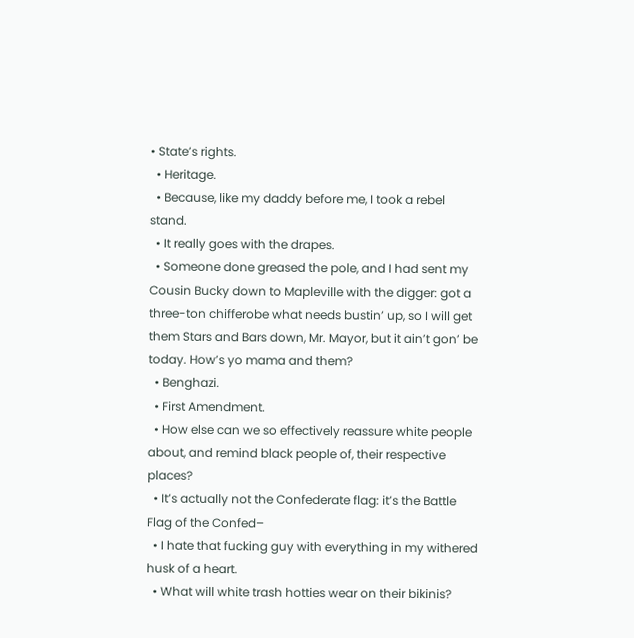• State’s rights.
  • Heritage.
  • Because, like my daddy before me, I took a rebel stand.
  • It really goes with the drapes.
  • Someone done greased the pole, and I had sent my Cousin Bucky down to Mapleville with the digger: got a three-ton chifferobe what needs bustin’ up, so I will get them Stars and Bars down, Mr. Mayor, but it ain’t gon’ be today. How’s yo mama and them?
  • Benghazi.
  • First Amendment.
  • How else can we so effectively reassure white people about, and remind black people of, their respective places?
  • It’s actually not the Confederate flag: it’s the Battle Flag of the Confed–
  • I hate that fucking guy with everything in my withered husk of a heart.
  • What will white trash hotties wear on their bikinis?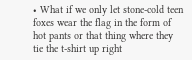• What if we only let stone-cold teen foxes wear the flag in the form of hot pants or that thing where they tie the t-shirt up right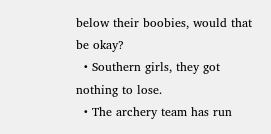below their boobies, would that be okay?
  • Southern girls, they got nothing to lose.
  • The archery team has run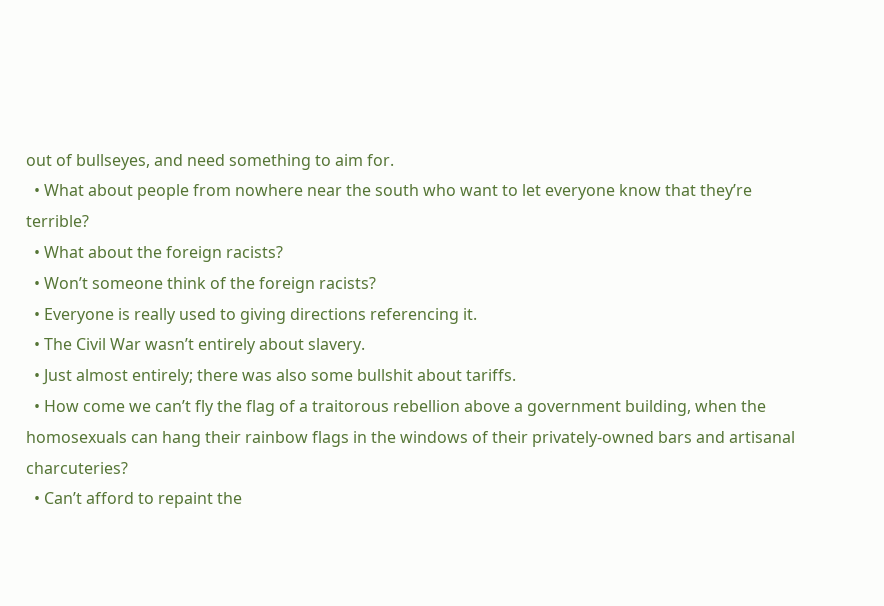out of bullseyes, and need something to aim for.
  • What about people from nowhere near the south who want to let everyone know that they’re terrible?
  • What about the foreign racists?
  • Won’t someone think of the foreign racists?
  • Everyone is really used to giving directions referencing it.
  • The Civil War wasn’t entirely about slavery.
  • Just almost entirely; there was also some bullshit about tariffs.
  • How come we can’t fly the flag of a traitorous rebellion above a government building, when the homosexuals can hang their rainbow flags in the windows of their privately-owned bars and artisanal charcuteries?
  • Can’t afford to repaint the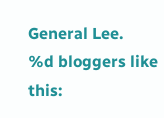General Lee.
%d bloggers like this: